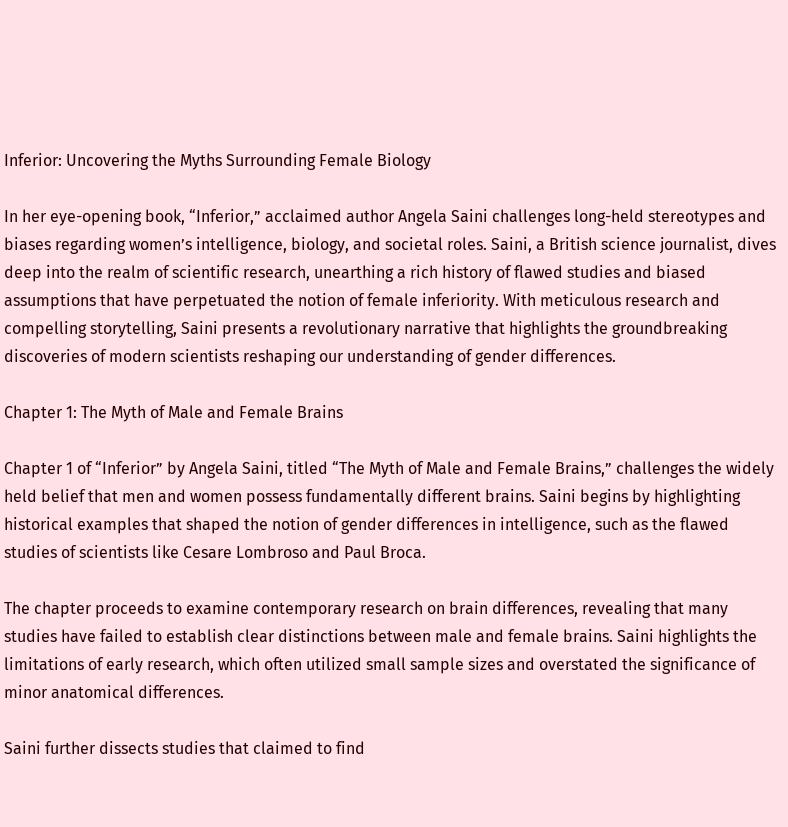Inferior: Uncovering the Myths Surrounding Female Biology

In her eye-opening book, “Inferior,” acclaimed author Angela Saini challenges long-held stereotypes and biases regarding women’s intelligence, biology, and societal roles. Saini, a British science journalist, dives deep into the realm of scientific research, unearthing a rich history of flawed studies and biased assumptions that have perpetuated the notion of female inferiority. With meticulous research and compelling storytelling, Saini presents a revolutionary narrative that highlights the groundbreaking discoveries of modern scientists reshaping our understanding of gender differences.

Chapter 1: The Myth of Male and Female Brains

Chapter 1 of “Inferior” by Angela Saini, titled “The Myth of Male and Female Brains,” challenges the widely held belief that men and women possess fundamentally different brains. Saini begins by highlighting historical examples that shaped the notion of gender differences in intelligence, such as the flawed studies of scientists like Cesare Lombroso and Paul Broca.

The chapter proceeds to examine contemporary research on brain differences, revealing that many studies have failed to establish clear distinctions between male and female brains. Saini highlights the limitations of early research, which often utilized small sample sizes and overstated the significance of minor anatomical differences.

Saini further dissects studies that claimed to find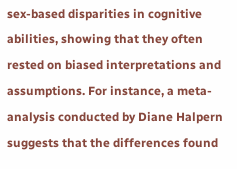sex-based disparities in cognitive abilities, showing that they often rested on biased interpretations and assumptions. For instance, a meta-analysis conducted by Diane Halpern suggests that the differences found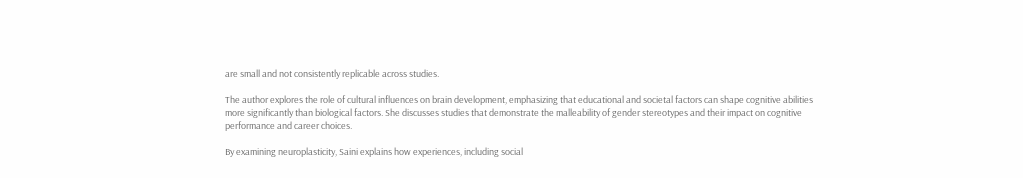are small and not consistently replicable across studies.

The author explores the role of cultural influences on brain development, emphasizing that educational and societal factors can shape cognitive abilities more significantly than biological factors. She discusses studies that demonstrate the malleability of gender stereotypes and their impact on cognitive performance and career choices.

By examining neuroplasticity, Saini explains how experiences, including social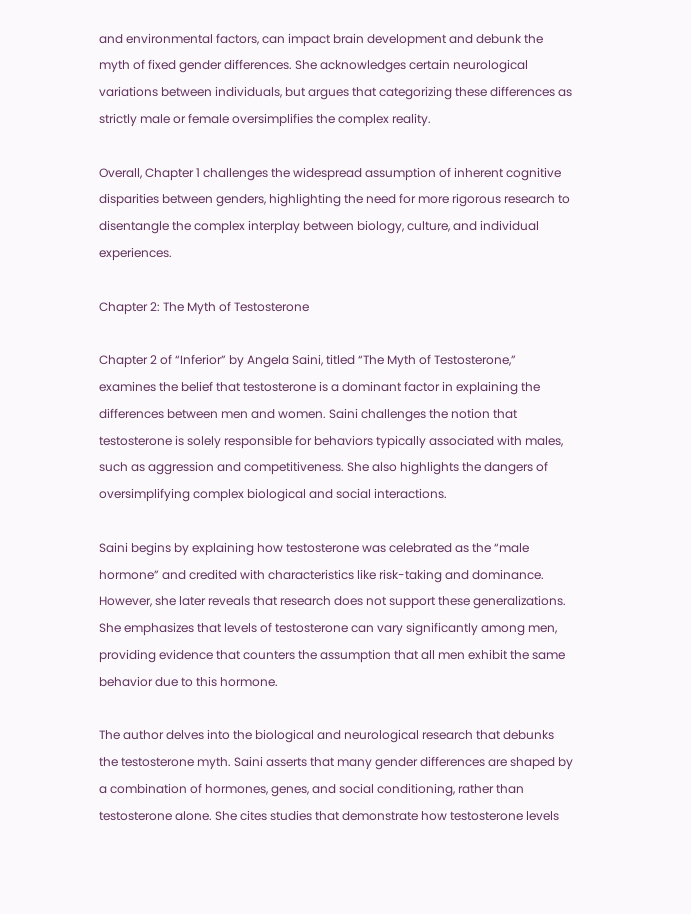and environmental factors, can impact brain development and debunk the myth of fixed gender differences. She acknowledges certain neurological variations between individuals, but argues that categorizing these differences as strictly male or female oversimplifies the complex reality.

Overall, Chapter 1 challenges the widespread assumption of inherent cognitive disparities between genders, highlighting the need for more rigorous research to disentangle the complex interplay between biology, culture, and individual experiences.

Chapter 2: The Myth of Testosterone

Chapter 2 of “Inferior” by Angela Saini, titled “The Myth of Testosterone,” examines the belief that testosterone is a dominant factor in explaining the differences between men and women. Saini challenges the notion that testosterone is solely responsible for behaviors typically associated with males, such as aggression and competitiveness. She also highlights the dangers of oversimplifying complex biological and social interactions.

Saini begins by explaining how testosterone was celebrated as the “male hormone” and credited with characteristics like risk-taking and dominance. However, she later reveals that research does not support these generalizations. She emphasizes that levels of testosterone can vary significantly among men, providing evidence that counters the assumption that all men exhibit the same behavior due to this hormone.

The author delves into the biological and neurological research that debunks the testosterone myth. Saini asserts that many gender differences are shaped by a combination of hormones, genes, and social conditioning, rather than testosterone alone. She cites studies that demonstrate how testosterone levels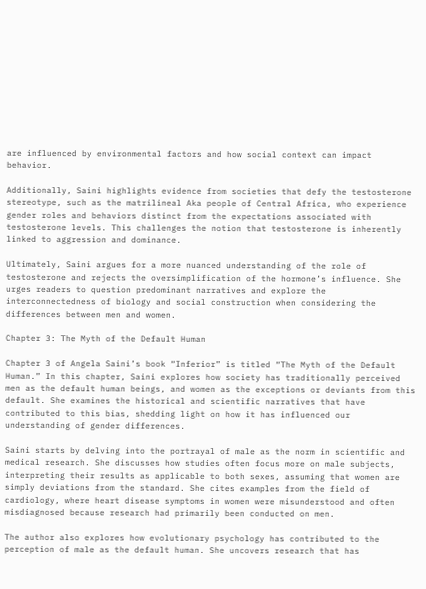are influenced by environmental factors and how social context can impact behavior.

Additionally, Saini highlights evidence from societies that defy the testosterone stereotype, such as the matrilineal Aka people of Central Africa, who experience gender roles and behaviors distinct from the expectations associated with testosterone levels. This challenges the notion that testosterone is inherently linked to aggression and dominance.

Ultimately, Saini argues for a more nuanced understanding of the role of testosterone and rejects the oversimplification of the hormone’s influence. She urges readers to question predominant narratives and explore the interconnectedness of biology and social construction when considering the differences between men and women.

Chapter 3: The Myth of the Default Human

Chapter 3 of Angela Saini’s book “Inferior” is titled “The Myth of the Default Human.” In this chapter, Saini explores how society has traditionally perceived men as the default human beings, and women as the exceptions or deviants from this default. She examines the historical and scientific narratives that have contributed to this bias, shedding light on how it has influenced our understanding of gender differences.

Saini starts by delving into the portrayal of male as the norm in scientific and medical research. She discusses how studies often focus more on male subjects, interpreting their results as applicable to both sexes, assuming that women are simply deviations from the standard. She cites examples from the field of cardiology, where heart disease symptoms in women were misunderstood and often misdiagnosed because research had primarily been conducted on men.

The author also explores how evolutionary psychology has contributed to the perception of male as the default human. She uncovers research that has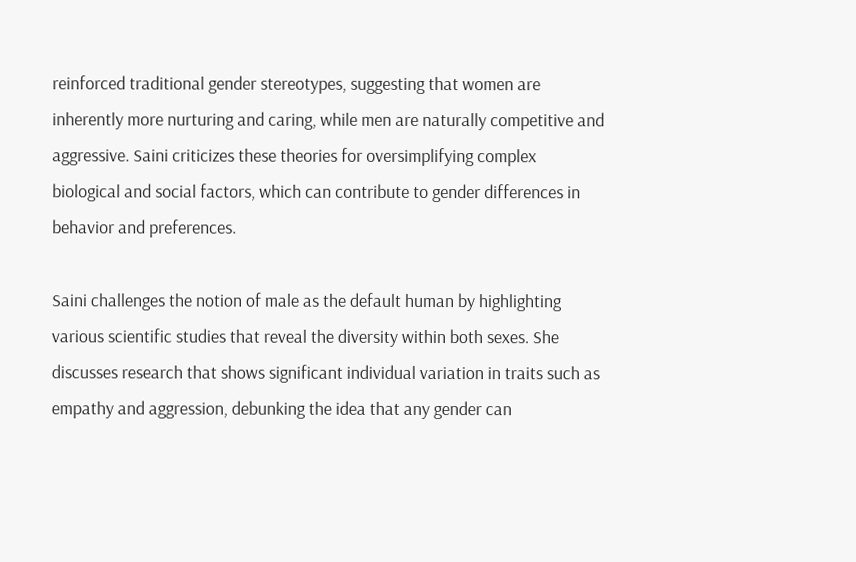reinforced traditional gender stereotypes, suggesting that women are inherently more nurturing and caring, while men are naturally competitive and aggressive. Saini criticizes these theories for oversimplifying complex biological and social factors, which can contribute to gender differences in behavior and preferences.

Saini challenges the notion of male as the default human by highlighting various scientific studies that reveal the diversity within both sexes. She discusses research that shows significant individual variation in traits such as empathy and aggression, debunking the idea that any gender can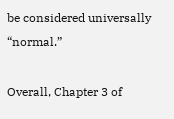be considered universally “normal.”

Overall, Chapter 3 of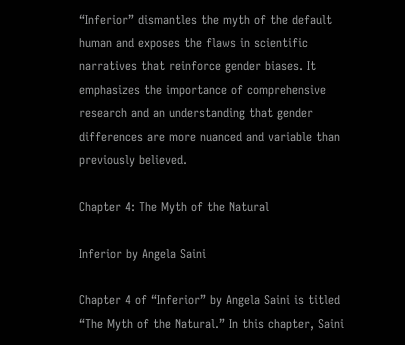“Inferior” dismantles the myth of the default human and exposes the flaws in scientific narratives that reinforce gender biases. It emphasizes the importance of comprehensive research and an understanding that gender differences are more nuanced and variable than previously believed.

Chapter 4: The Myth of the Natural

Inferior by Angela Saini

Chapter 4 of “Inferior” by Angela Saini is titled “The Myth of the Natural.” In this chapter, Saini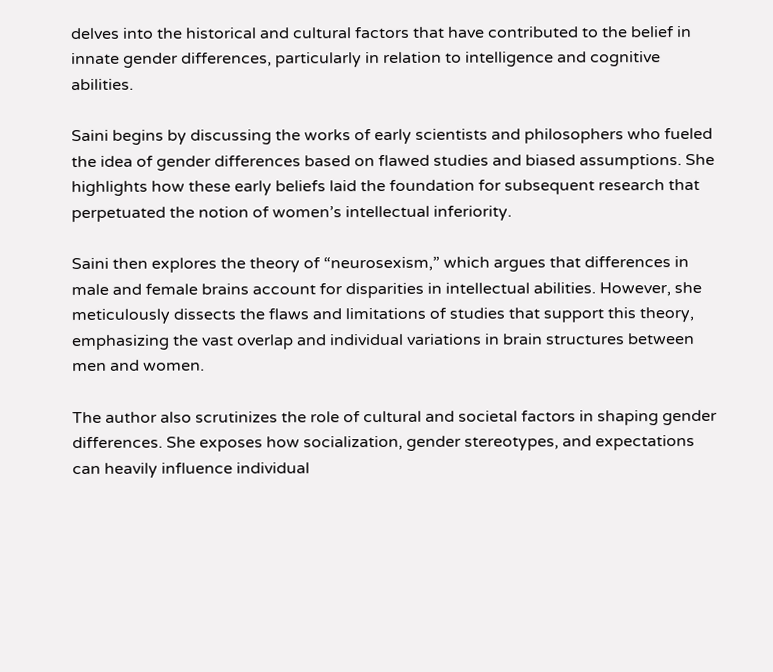delves into the historical and cultural factors that have contributed to the belief in innate gender differences, particularly in relation to intelligence and cognitive abilities.

Saini begins by discussing the works of early scientists and philosophers who fueled the idea of gender differences based on flawed studies and biased assumptions. She highlights how these early beliefs laid the foundation for subsequent research that perpetuated the notion of women’s intellectual inferiority.

Saini then explores the theory of “neurosexism,” which argues that differences in male and female brains account for disparities in intellectual abilities. However, she meticulously dissects the flaws and limitations of studies that support this theory, emphasizing the vast overlap and individual variations in brain structures between men and women.

The author also scrutinizes the role of cultural and societal factors in shaping gender differences. She exposes how socialization, gender stereotypes, and expectations can heavily influence individual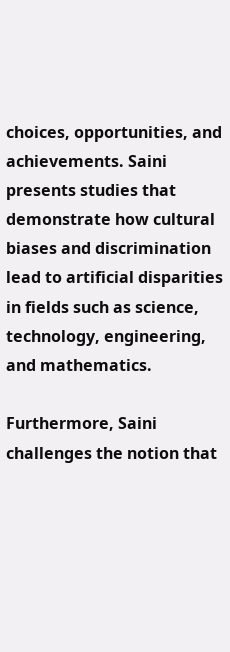choices, opportunities, and achievements. Saini presents studies that demonstrate how cultural biases and discrimination lead to artificial disparities in fields such as science, technology, engineering, and mathematics.

Furthermore, Saini challenges the notion that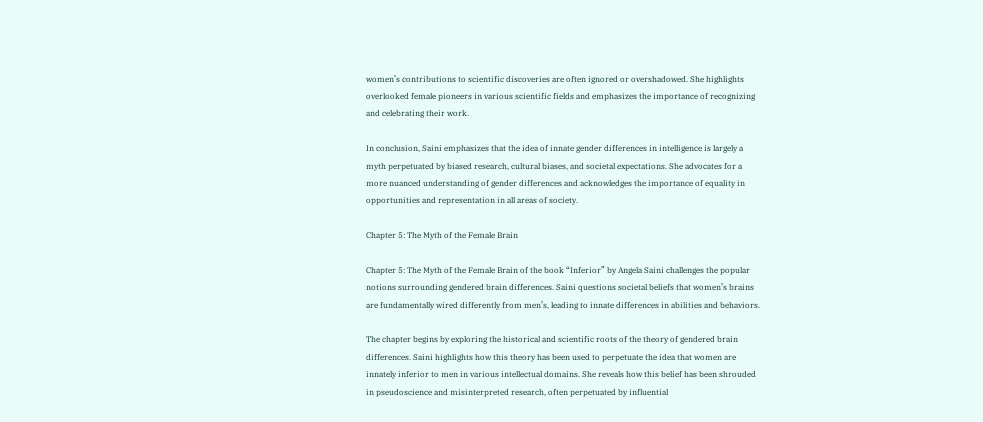women’s contributions to scientific discoveries are often ignored or overshadowed. She highlights overlooked female pioneers in various scientific fields and emphasizes the importance of recognizing and celebrating their work.

In conclusion, Saini emphasizes that the idea of innate gender differences in intelligence is largely a myth perpetuated by biased research, cultural biases, and societal expectations. She advocates for a more nuanced understanding of gender differences and acknowledges the importance of equality in opportunities and representation in all areas of society.

Chapter 5: The Myth of the Female Brain

Chapter 5: The Myth of the Female Brain of the book “Inferior” by Angela Saini challenges the popular notions surrounding gendered brain differences. Saini questions societal beliefs that women’s brains are fundamentally wired differently from men’s, leading to innate differences in abilities and behaviors.

The chapter begins by exploring the historical and scientific roots of the theory of gendered brain differences. Saini highlights how this theory has been used to perpetuate the idea that women are innately inferior to men in various intellectual domains. She reveals how this belief has been shrouded in pseudoscience and misinterpreted research, often perpetuated by influential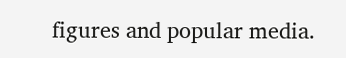figures and popular media.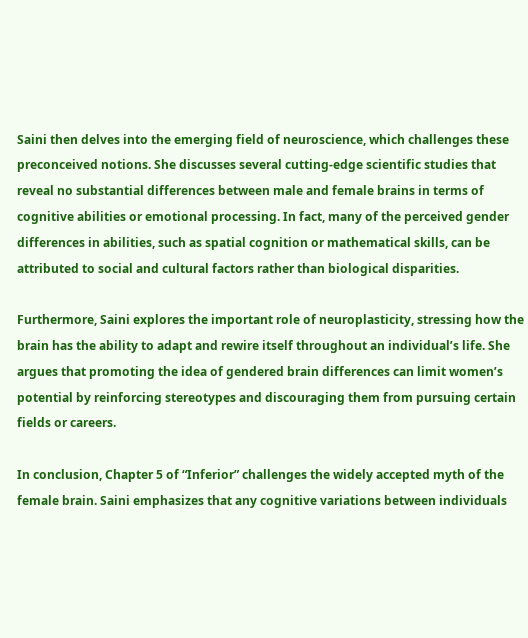Saini then delves into the emerging field of neuroscience, which challenges these preconceived notions. She discusses several cutting-edge scientific studies that reveal no substantial differences between male and female brains in terms of cognitive abilities or emotional processing. In fact, many of the perceived gender differences in abilities, such as spatial cognition or mathematical skills, can be attributed to social and cultural factors rather than biological disparities.

Furthermore, Saini explores the important role of neuroplasticity, stressing how the brain has the ability to adapt and rewire itself throughout an individual’s life. She argues that promoting the idea of gendered brain differences can limit women’s potential by reinforcing stereotypes and discouraging them from pursuing certain fields or careers.

In conclusion, Chapter 5 of “Inferior” challenges the widely accepted myth of the female brain. Saini emphasizes that any cognitive variations between individuals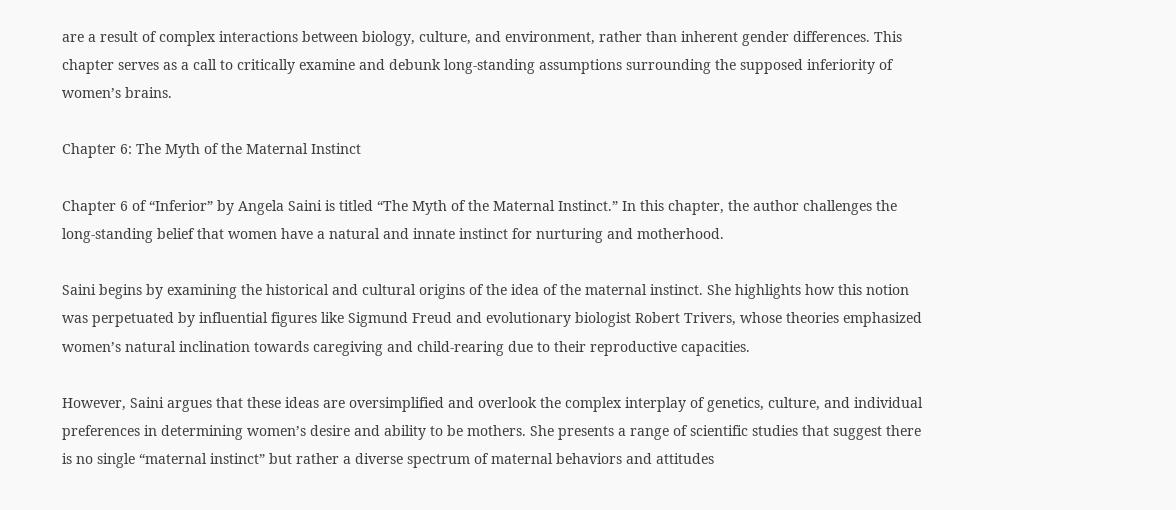are a result of complex interactions between biology, culture, and environment, rather than inherent gender differences. This chapter serves as a call to critically examine and debunk long-standing assumptions surrounding the supposed inferiority of women’s brains.

Chapter 6: The Myth of the Maternal Instinct

Chapter 6 of “Inferior” by Angela Saini is titled “The Myth of the Maternal Instinct.” In this chapter, the author challenges the long-standing belief that women have a natural and innate instinct for nurturing and motherhood.

Saini begins by examining the historical and cultural origins of the idea of the maternal instinct. She highlights how this notion was perpetuated by influential figures like Sigmund Freud and evolutionary biologist Robert Trivers, whose theories emphasized women’s natural inclination towards caregiving and child-rearing due to their reproductive capacities.

However, Saini argues that these ideas are oversimplified and overlook the complex interplay of genetics, culture, and individual preferences in determining women’s desire and ability to be mothers. She presents a range of scientific studies that suggest there is no single “maternal instinct” but rather a diverse spectrum of maternal behaviors and attitudes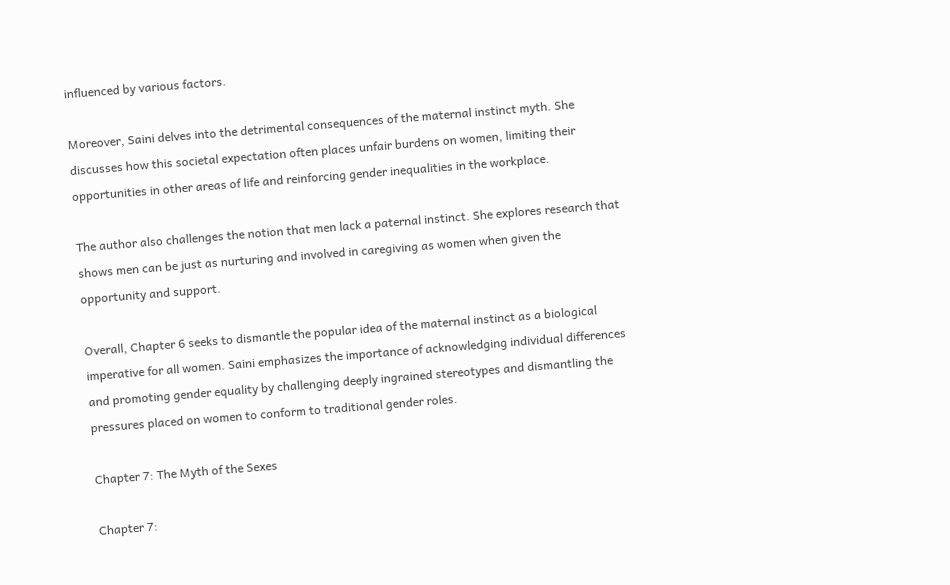influenced by various factors.

Moreover, Saini delves into the detrimental consequences of the maternal instinct myth. She discusses how this societal expectation often places unfair burdens on women, limiting their opportunities in other areas of life and reinforcing gender inequalities in the workplace.

The author also challenges the notion that men lack a paternal instinct. She explores research that shows men can be just as nurturing and involved in caregiving as women when given the opportunity and support.

Overall, Chapter 6 seeks to dismantle the popular idea of the maternal instinct as a biological imperative for all women. Saini emphasizes the importance of acknowledging individual differences and promoting gender equality by challenging deeply ingrained stereotypes and dismantling the pressures placed on women to conform to traditional gender roles.

Chapter 7: The Myth of the Sexes

Chapter 7: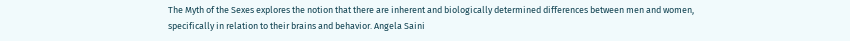The Myth of the Sexes explores the notion that there are inherent and biologically determined differences between men and women, specifically in relation to their brains and behavior. Angela Saini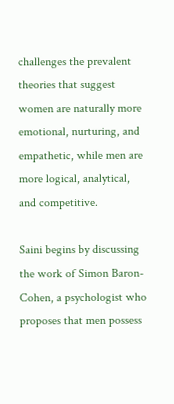challenges the prevalent theories that suggest women are naturally more emotional, nurturing, and empathetic, while men are more logical, analytical, and competitive.

Saini begins by discussing the work of Simon Baron-Cohen, a psychologist who proposes that men possess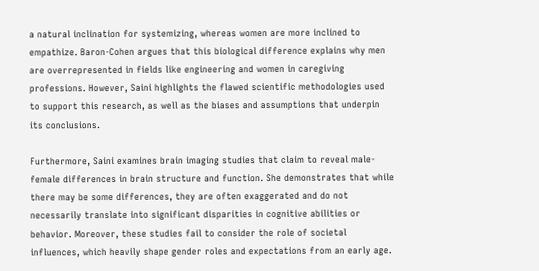a natural inclination for systemizing, whereas women are more inclined to empathize. Baron-Cohen argues that this biological difference explains why men are overrepresented in fields like engineering and women in caregiving professions. However, Saini highlights the flawed scientific methodologies used to support this research, as well as the biases and assumptions that underpin its conclusions.

Furthermore, Saini examines brain imaging studies that claim to reveal male-female differences in brain structure and function. She demonstrates that while there may be some differences, they are often exaggerated and do not necessarily translate into significant disparities in cognitive abilities or behavior. Moreover, these studies fail to consider the role of societal influences, which heavily shape gender roles and expectations from an early age.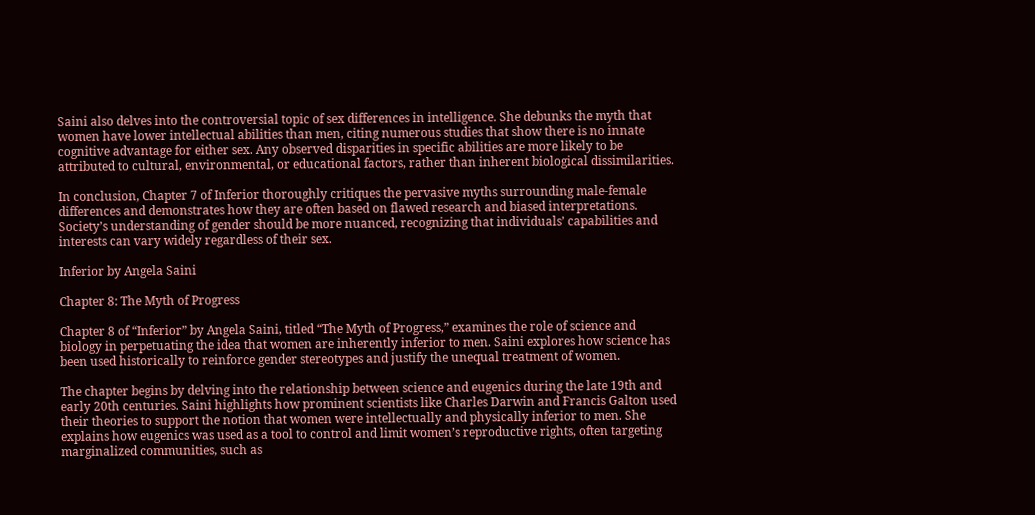Saini also delves into the controversial topic of sex differences in intelligence. She debunks the myth that women have lower intellectual abilities than men, citing numerous studies that show there is no innate cognitive advantage for either sex. Any observed disparities in specific abilities are more likely to be attributed to cultural, environmental, or educational factors, rather than inherent biological dissimilarities.

In conclusion, Chapter 7 of Inferior thoroughly critiques the pervasive myths surrounding male-female differences and demonstrates how they are often based on flawed research and biased interpretations. Society’s understanding of gender should be more nuanced, recognizing that individuals’ capabilities and interests can vary widely regardless of their sex.

Inferior by Angela Saini

Chapter 8: The Myth of Progress

Chapter 8 of “Inferior” by Angela Saini, titled “The Myth of Progress,” examines the role of science and biology in perpetuating the idea that women are inherently inferior to men. Saini explores how science has been used historically to reinforce gender stereotypes and justify the unequal treatment of women.

The chapter begins by delving into the relationship between science and eugenics during the late 19th and early 20th centuries. Saini highlights how prominent scientists like Charles Darwin and Francis Galton used their theories to support the notion that women were intellectually and physically inferior to men. She explains how eugenics was used as a tool to control and limit women’s reproductive rights, often targeting marginalized communities, such as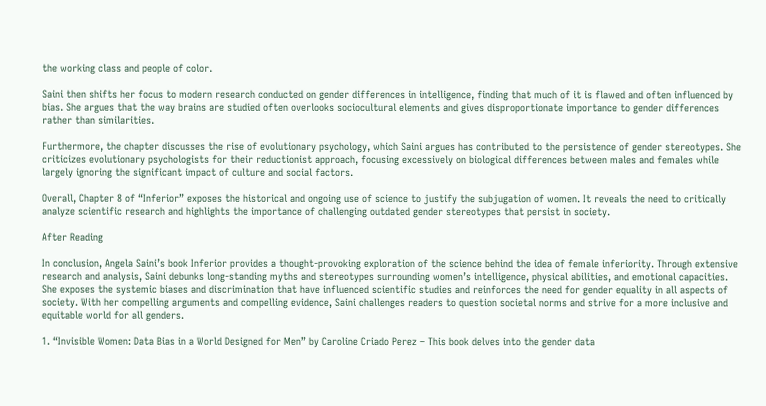the working class and people of color.

Saini then shifts her focus to modern research conducted on gender differences in intelligence, finding that much of it is flawed and often influenced by bias. She argues that the way brains are studied often overlooks sociocultural elements and gives disproportionate importance to gender differences rather than similarities.

Furthermore, the chapter discusses the rise of evolutionary psychology, which Saini argues has contributed to the persistence of gender stereotypes. She criticizes evolutionary psychologists for their reductionist approach, focusing excessively on biological differences between males and females while largely ignoring the significant impact of culture and social factors.

Overall, Chapter 8 of “Inferior” exposes the historical and ongoing use of science to justify the subjugation of women. It reveals the need to critically analyze scientific research and highlights the importance of challenging outdated gender stereotypes that persist in society.

After Reading

In conclusion, Angela Saini’s book Inferior provides a thought-provoking exploration of the science behind the idea of female inferiority. Through extensive research and analysis, Saini debunks long-standing myths and stereotypes surrounding women’s intelligence, physical abilities, and emotional capacities. She exposes the systemic biases and discrimination that have influenced scientific studies and reinforces the need for gender equality in all aspects of society. With her compelling arguments and compelling evidence, Saini challenges readers to question societal norms and strive for a more inclusive and equitable world for all genders.

1. “Invisible Women: Data Bias in a World Designed for Men” by Caroline Criado Perez – This book delves into the gender data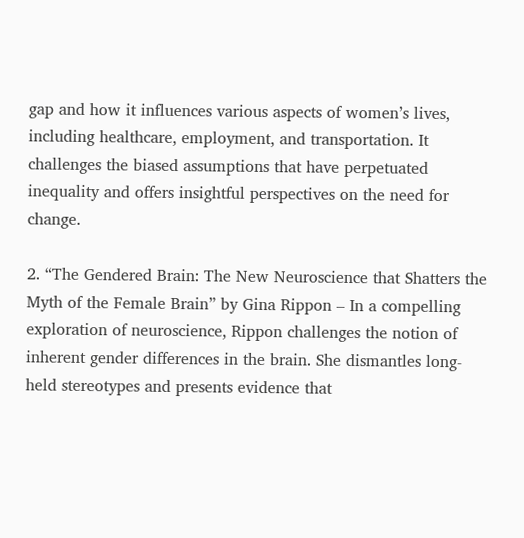gap and how it influences various aspects of women’s lives, including healthcare, employment, and transportation. It challenges the biased assumptions that have perpetuated inequality and offers insightful perspectives on the need for change.

2. “The Gendered Brain: The New Neuroscience that Shatters the Myth of the Female Brain” by Gina Rippon – In a compelling exploration of neuroscience, Rippon challenges the notion of inherent gender differences in the brain. She dismantles long-held stereotypes and presents evidence that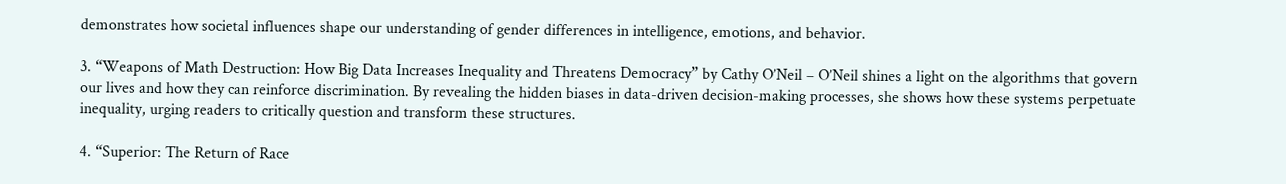demonstrates how societal influences shape our understanding of gender differences in intelligence, emotions, and behavior.

3. “Weapons of Math Destruction: How Big Data Increases Inequality and Threatens Democracy” by Cathy O’Neil – O’Neil shines a light on the algorithms that govern our lives and how they can reinforce discrimination. By revealing the hidden biases in data-driven decision-making processes, she shows how these systems perpetuate inequality, urging readers to critically question and transform these structures.

4. “Superior: The Return of Race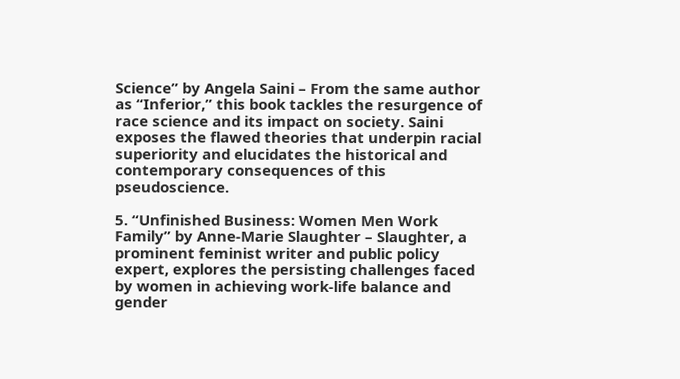Science” by Angela Saini – From the same author as “Inferior,” this book tackles the resurgence of race science and its impact on society. Saini exposes the flawed theories that underpin racial superiority and elucidates the historical and contemporary consequences of this pseudoscience.

5. “Unfinished Business: Women Men Work Family” by Anne-Marie Slaughter – Slaughter, a prominent feminist writer and public policy expert, explores the persisting challenges faced by women in achieving work-life balance and gender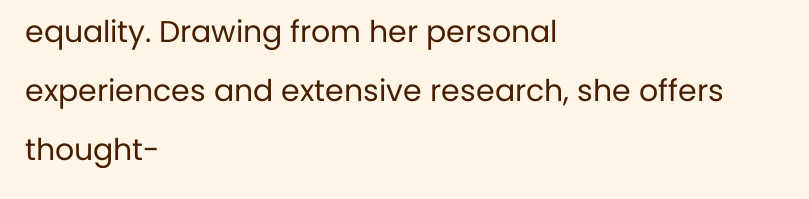equality. Drawing from her personal experiences and extensive research, she offers thought-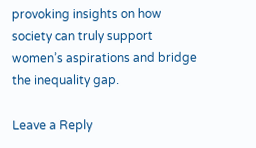provoking insights on how society can truly support women’s aspirations and bridge the inequality gap.

Leave a Reply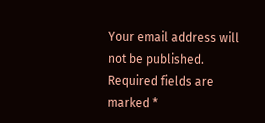Your email address will not be published. Required fields are marked *